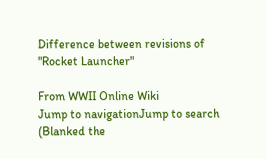Difference between revisions of "Rocket Launcher"

From WWII Online Wiki
Jump to navigationJump to search
(Blanked the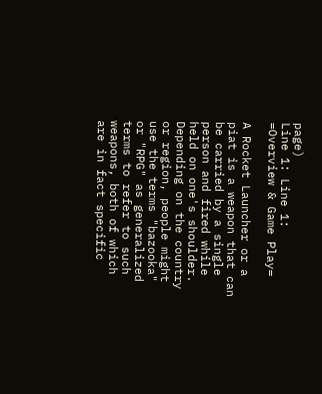page)
Line 1: Line 1:
=Overview & Game Play=

A Rocket Launcher or a piat is a weapon that can be carried by a single person and fired while held on one's shoulder. Depending on the country or region, people might use the terms "bazooka" or "RPG" as generalized terms to refer to such weapons, both of which are in fact specific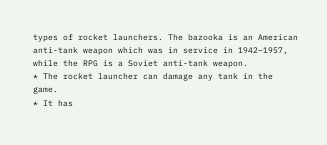types of rocket launchers. The bazooka is an American anti-tank weapon which was in service in 1942–1957, while the RPG is a Soviet anti-tank weapon.
* The rocket launcher can damage any tank in the game.
* It has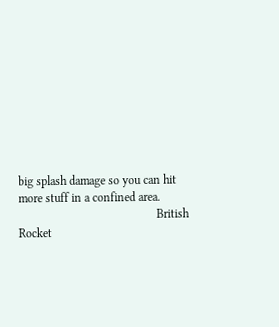big splash damage so you can hit more stuff in a confined area.
                                              British Rocket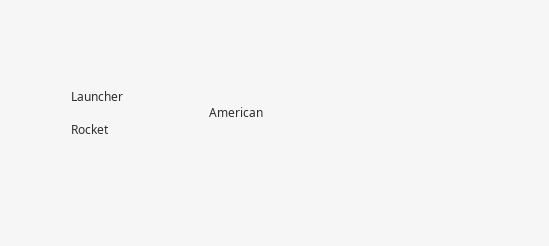Launcher
                                              American Rocket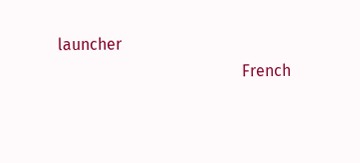launcher
                                              French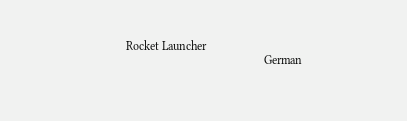Rocket Launcher
                                              German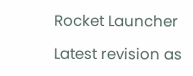Rocket Launcher

Latest revision as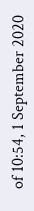of 10:54, 1 September 2020